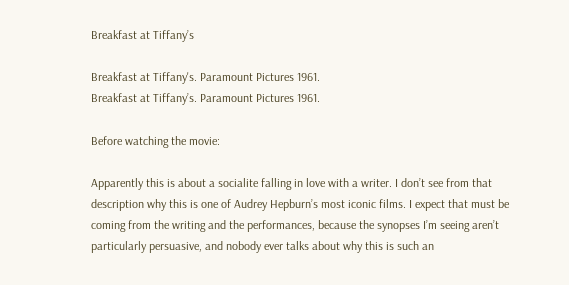Breakfast at Tiffany’s

Breakfast at Tiffany's. Paramount Pictures 1961.
Breakfast at Tiffany’s. Paramount Pictures 1961.

Before watching the movie:

Apparently this is about a socialite falling in love with a writer. I don’t see from that description why this is one of Audrey Hepburn’s most iconic films. I expect that must be coming from the writing and the performances, because the synopses I’m seeing aren’t particularly persuasive, and nobody ever talks about why this is such an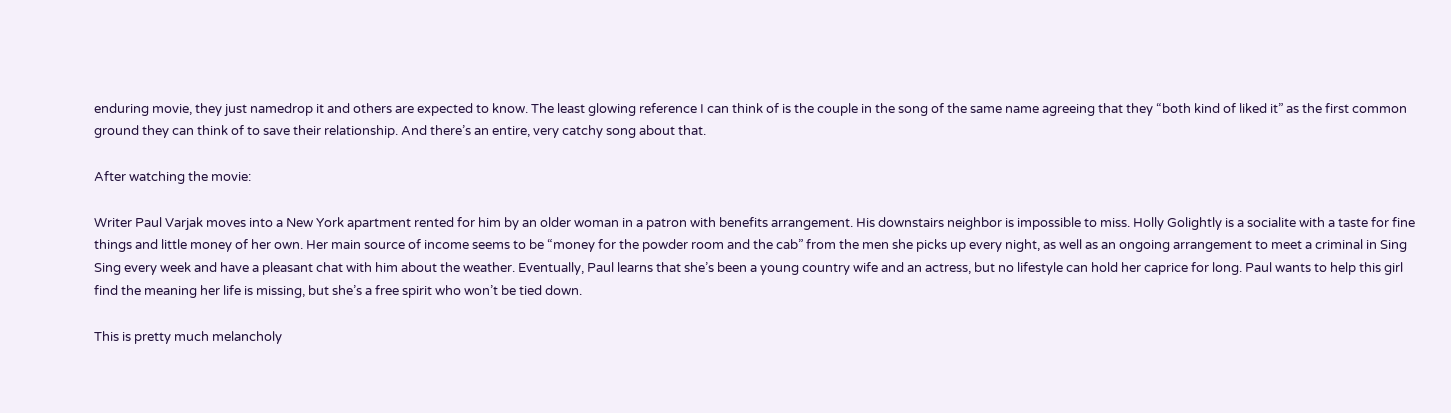enduring movie, they just namedrop it and others are expected to know. The least glowing reference I can think of is the couple in the song of the same name agreeing that they “both kind of liked it” as the first common ground they can think of to save their relationship. And there’s an entire, very catchy song about that.

After watching the movie:

Writer Paul Varjak moves into a New York apartment rented for him by an older woman in a patron with benefits arrangement. His downstairs neighbor is impossible to miss. Holly Golightly is a socialite with a taste for fine things and little money of her own. Her main source of income seems to be “money for the powder room and the cab” from the men she picks up every night, as well as an ongoing arrangement to meet a criminal in Sing Sing every week and have a pleasant chat with him about the weather. Eventually, Paul learns that she’s been a young country wife and an actress, but no lifestyle can hold her caprice for long. Paul wants to help this girl find the meaning her life is missing, but she’s a free spirit who won’t be tied down.

This is pretty much melancholy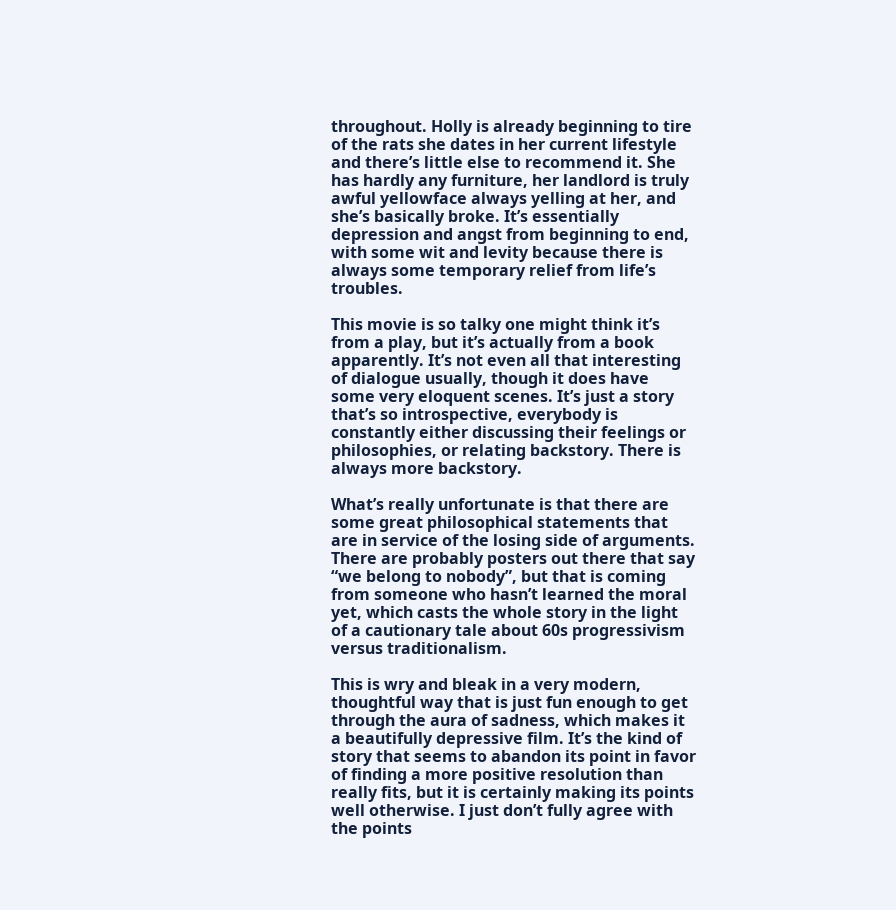throughout. Holly is already beginning to tire of the rats she dates in her current lifestyle and there’s little else to recommend it. She has hardly any furniture, her landlord is truly awful yellowface always yelling at her, and she’s basically broke. It’s essentially depression and angst from beginning to end, with some wit and levity because there is always some temporary relief from life’s troubles.

This movie is so talky one might think it’s from a play, but it’s actually from a book apparently. It’s not even all that interesting of dialogue usually, though it does have some very eloquent scenes. It’s just a story that’s so introspective, everybody is constantly either discussing their feelings or philosophies, or relating backstory. There is always more backstory.

What’s really unfortunate is that there are some great philosophical statements that are in service of the losing side of arguments. There are probably posters out there that say “we belong to nobody”, but that is coming from someone who hasn’t learned the moral yet, which casts the whole story in the light of a cautionary tale about 60s progressivism versus traditionalism.

This is wry and bleak in a very modern, thoughtful way that is just fun enough to get through the aura of sadness, which makes it a beautifully depressive film. It’s the kind of story that seems to abandon its point in favor of finding a more positive resolution than really fits, but it is certainly making its points well otherwise. I just don’t fully agree with the points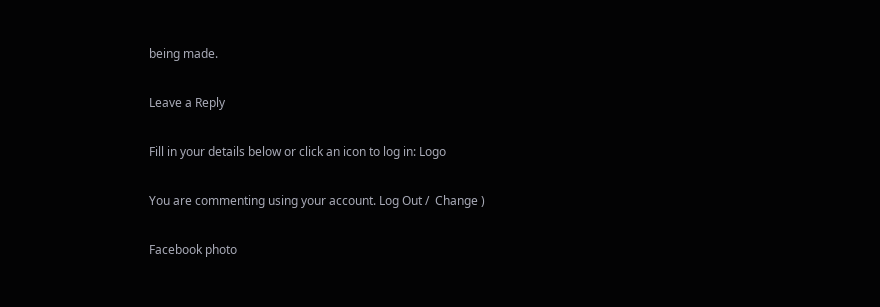being made.

Leave a Reply

Fill in your details below or click an icon to log in: Logo

You are commenting using your account. Log Out /  Change )

Facebook photo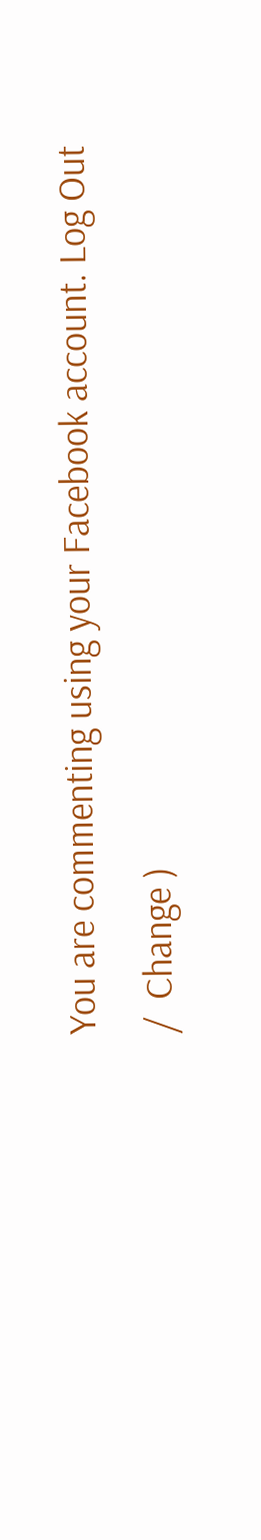You are commenting using your Facebook account. Log Out /  Change )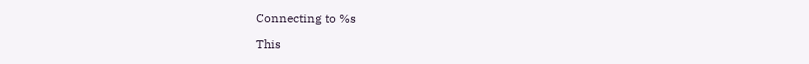Connecting to %s

This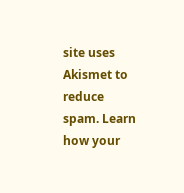site uses Akismet to reduce spam. Learn how your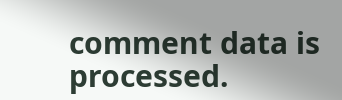comment data is processed.